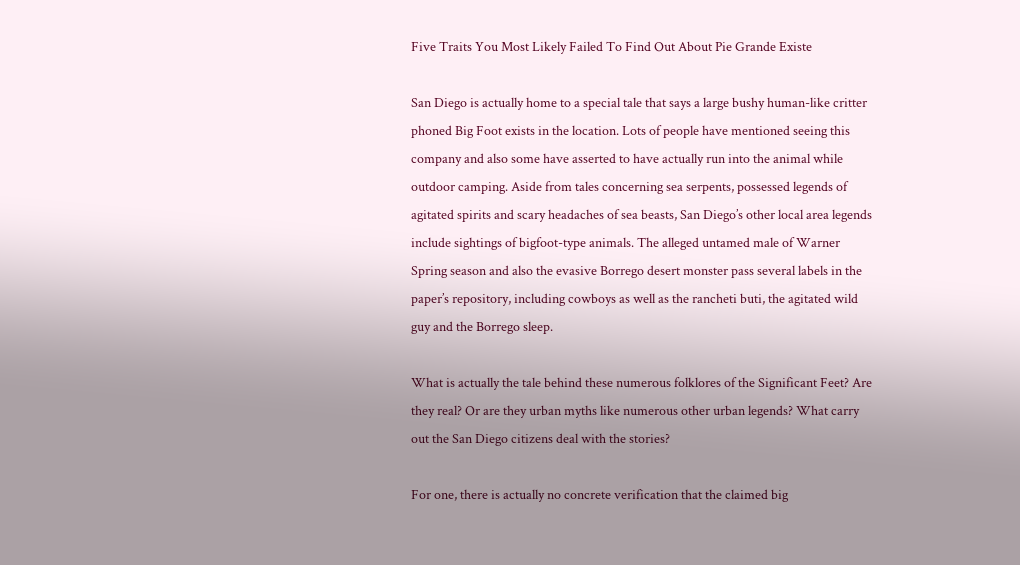Five Traits You Most Likely Failed To Find Out About Pie Grande Existe

San Diego is actually home to a special tale that says a large bushy human-like critter phoned Big Foot exists in the location. Lots of people have mentioned seeing this company and also some have asserted to have actually run into the animal while outdoor camping. Aside from tales concerning sea serpents, possessed legends of agitated spirits and scary headaches of sea beasts, San Diego’s other local area legends include sightings of bigfoot-type animals. The alleged untamed male of Warner Spring season and also the evasive Borrego desert monster pass several labels in the paper’s repository, including cowboys as well as the rancheti buti, the agitated wild guy and the Borrego sleep.

What is actually the tale behind these numerous folklores of the Significant Feet? Are they real? Or are they urban myths like numerous other urban legends? What carry out the San Diego citizens deal with the stories?

For one, there is actually no concrete verification that the claimed big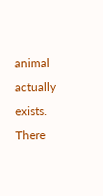animal actually exists. There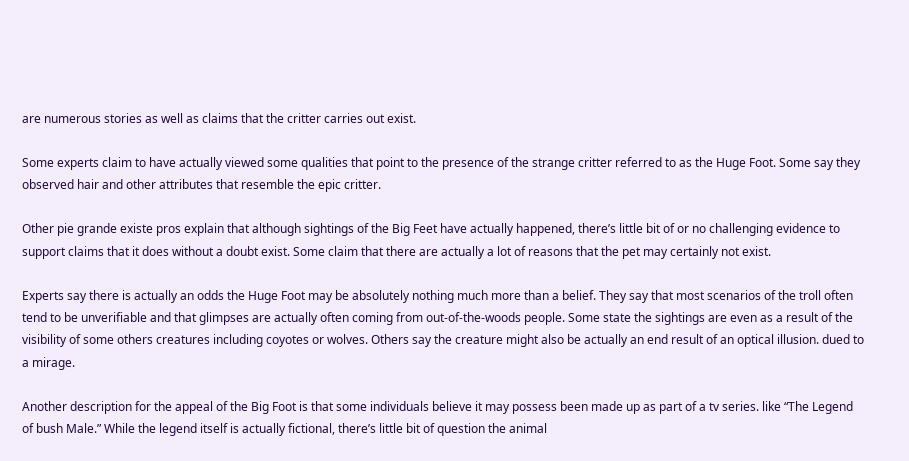are numerous stories as well as claims that the critter carries out exist.

Some experts claim to have actually viewed some qualities that point to the presence of the strange critter referred to as the Huge Foot. Some say they observed hair and other attributes that resemble the epic critter.

Other pie grande existe pros explain that although sightings of the Big Feet have actually happened, there’s little bit of or no challenging evidence to support claims that it does without a doubt exist. Some claim that there are actually a lot of reasons that the pet may certainly not exist.

Experts say there is actually an odds the Huge Foot may be absolutely nothing much more than a belief. They say that most scenarios of the troll often tend to be unverifiable and that glimpses are actually often coming from out-of-the-woods people. Some state the sightings are even as a result of the visibility of some others creatures including coyotes or wolves. Others say the creature might also be actually an end result of an optical illusion. dued to a mirage.

Another description for the appeal of the Big Foot is that some individuals believe it may possess been made up as part of a tv series. like “The Legend of bush Male.” While the legend itself is actually fictional, there’s little bit of question the animal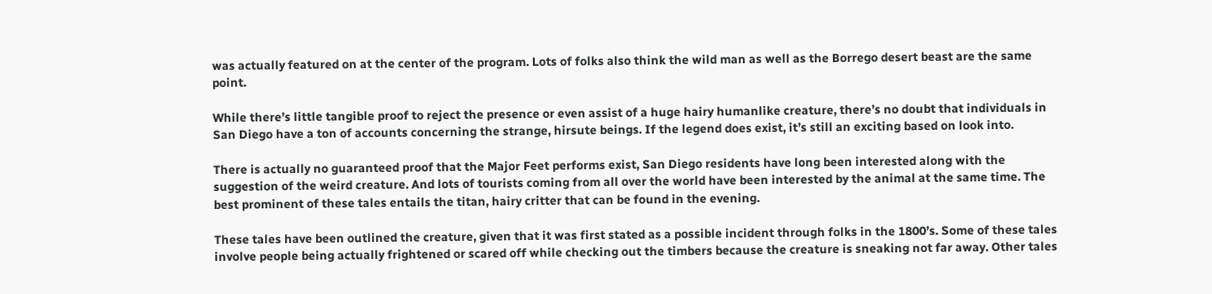was actually featured on at the center of the program. Lots of folks also think the wild man as well as the Borrego desert beast are the same point.

While there’s little tangible proof to reject the presence or even assist of a huge hairy humanlike creature, there’s no doubt that individuals in San Diego have a ton of accounts concerning the strange, hirsute beings. If the legend does exist, it’s still an exciting based on look into.

There is actually no guaranteed proof that the Major Feet performs exist, San Diego residents have long been interested along with the suggestion of the weird creature. And lots of tourists coming from all over the world have been interested by the animal at the same time. The best prominent of these tales entails the titan, hairy critter that can be found in the evening.

These tales have been outlined the creature, given that it was first stated as a possible incident through folks in the 1800’s. Some of these tales involve people being actually frightened or scared off while checking out the timbers because the creature is sneaking not far away. Other tales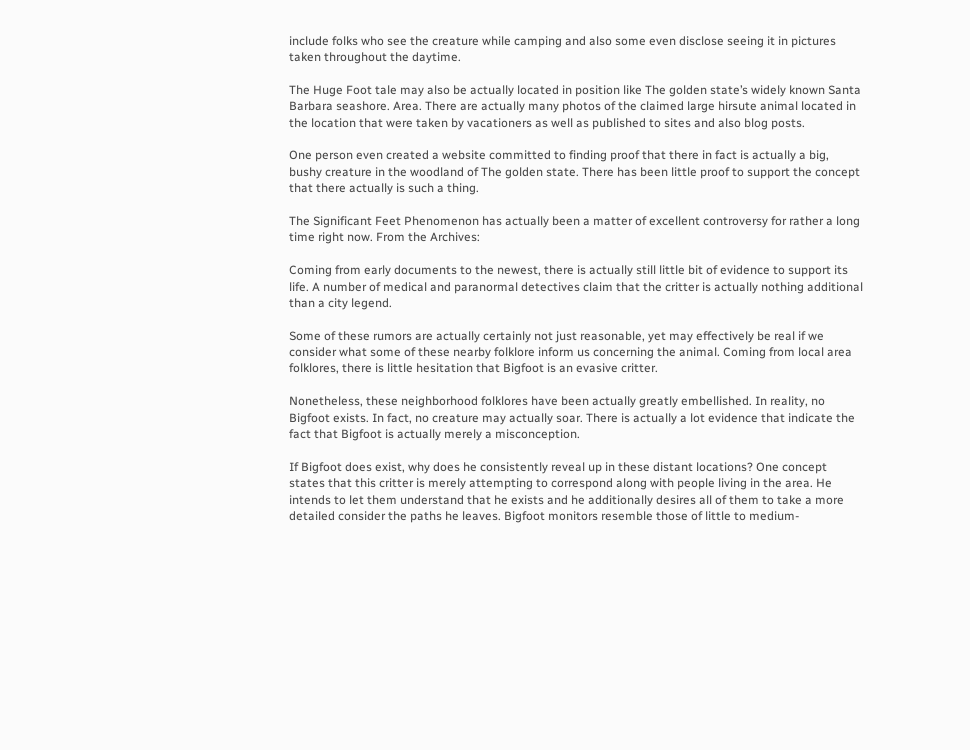include folks who see the creature while camping and also some even disclose seeing it in pictures taken throughout the daytime.

The Huge Foot tale may also be actually located in position like The golden state’s widely known Santa Barbara seashore. Area. There are actually many photos of the claimed large hirsute animal located in the location that were taken by vacationers as well as published to sites and also blog posts.

One person even created a website committed to finding proof that there in fact is actually a big, bushy creature in the woodland of The golden state. There has been little proof to support the concept that there actually is such a thing.

The Significant Feet Phenomenon has actually been a matter of excellent controversy for rather a long time right now. From the Archives:

Coming from early documents to the newest, there is actually still little bit of evidence to support its life. A number of medical and paranormal detectives claim that the critter is actually nothing additional than a city legend.

Some of these rumors are actually certainly not just reasonable, yet may effectively be real if we consider what some of these nearby folklore inform us concerning the animal. Coming from local area folklores, there is little hesitation that Bigfoot is an evasive critter.

Nonetheless, these neighborhood folklores have been actually greatly embellished. In reality, no Bigfoot exists. In fact, no creature may actually soar. There is actually a lot evidence that indicate the fact that Bigfoot is actually merely a misconception.

If Bigfoot does exist, why does he consistently reveal up in these distant locations? One concept states that this critter is merely attempting to correspond along with people living in the area. He intends to let them understand that he exists and he additionally desires all of them to take a more detailed consider the paths he leaves. Bigfoot monitors resemble those of little to medium-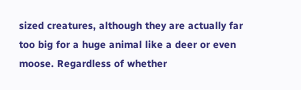sized creatures, although they are actually far too big for a huge animal like a deer or even moose. Regardless of whether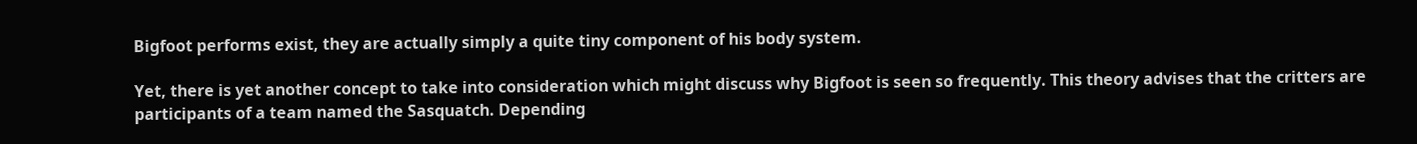Bigfoot performs exist, they are actually simply a quite tiny component of his body system.

Yet, there is yet another concept to take into consideration which might discuss why Bigfoot is seen so frequently. This theory advises that the critters are participants of a team named the Sasquatch. Depending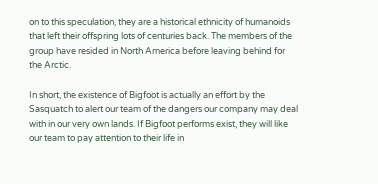on to this speculation, they are a historical ethnicity of humanoids that left their offspring lots of centuries back. The members of the group have resided in North America before leaving behind for the Arctic.

In short, the existence of Bigfoot is actually an effort by the Sasquatch to alert our team of the dangers our company may deal with in our very own lands. If Bigfoot performs exist, they will like our team to pay attention to their life in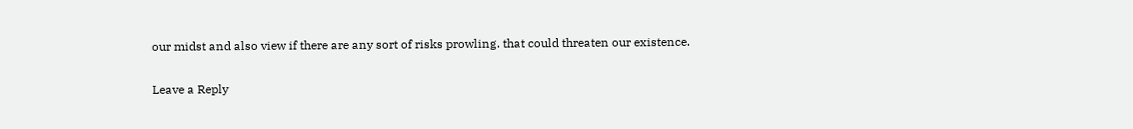our midst and also view if there are any sort of risks prowling. that could threaten our existence.

Leave a Reply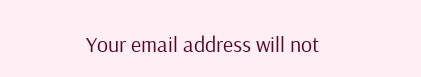Your email address will not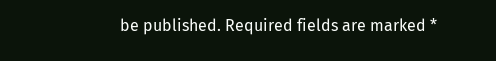be published. Required fields are marked *